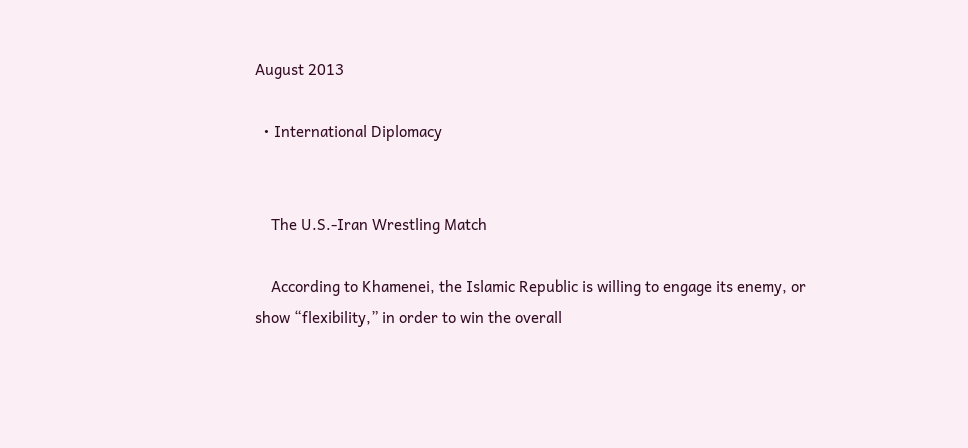August 2013

  • International Diplomacy


    The U.S.-Iran Wrestling Match

    According to Khamenei, the Islamic Republic is willing to engage its enemy, or show “flexibility,” in order to win the overall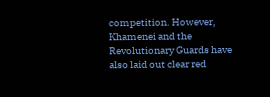competition. However, Khamenei and the Revolutionary Guards have also laid out clear red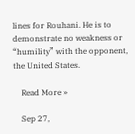lines for Rouhani. He is to demonstrate no weakness or “humility” with the opponent, the United States.

    Read More »

    Sep 27,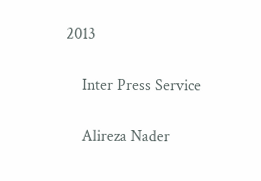2013

    Inter Press Service

    Alireza Nader